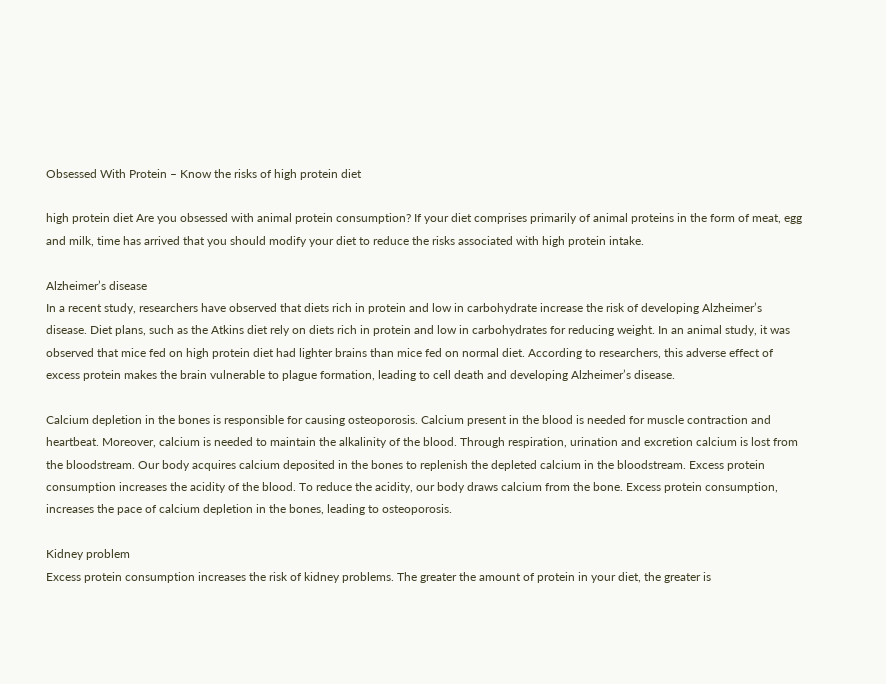Obsessed With Protein – Know the risks of high protein diet

high protein diet Are you obsessed with animal protein consumption? If your diet comprises primarily of animal proteins in the form of meat, egg and milk, time has arrived that you should modify your diet to reduce the risks associated with high protein intake.

Alzheimer’s disease
In a recent study, researchers have observed that diets rich in protein and low in carbohydrate increase the risk of developing Alzheimer’s disease. Diet plans, such as the Atkins diet rely on diets rich in protein and low in carbohydrates for reducing weight. In an animal study, it was observed that mice fed on high protein diet had lighter brains than mice fed on normal diet. According to researchers, this adverse effect of excess protein makes the brain vulnerable to plague formation, leading to cell death and developing Alzheimer’s disease.

Calcium depletion in the bones is responsible for causing osteoporosis. Calcium present in the blood is needed for muscle contraction and heartbeat. Moreover, calcium is needed to maintain the alkalinity of the blood. Through respiration, urination and excretion calcium is lost from the bloodstream. Our body acquires calcium deposited in the bones to replenish the depleted calcium in the bloodstream. Excess protein consumption increases the acidity of the blood. To reduce the acidity, our body draws calcium from the bone. Excess protein consumption, increases the pace of calcium depletion in the bones, leading to osteoporosis.

Kidney problem
Excess protein consumption increases the risk of kidney problems. The greater the amount of protein in your diet, the greater is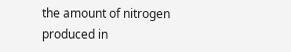the amount of nitrogen produced in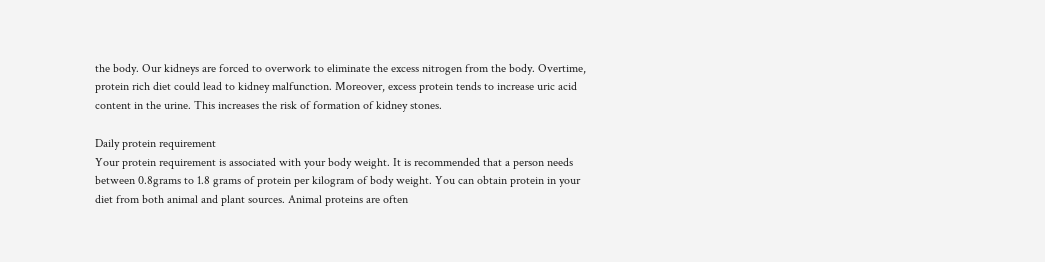the body. Our kidneys are forced to overwork to eliminate the excess nitrogen from the body. Overtime, protein rich diet could lead to kidney malfunction. Moreover, excess protein tends to increase uric acid content in the urine. This increases the risk of formation of kidney stones.

Daily protein requirement
Your protein requirement is associated with your body weight. It is recommended that a person needs between 0.8grams to 1.8 grams of protein per kilogram of body weight. You can obtain protein in your diet from both animal and plant sources. Animal proteins are often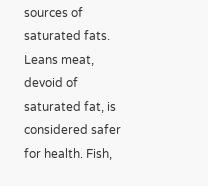sources of saturated fats. Leans meat, devoid of saturated fat, is considered safer for health. Fish,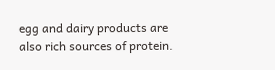egg and dairy products are also rich sources of protein.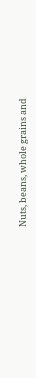Nuts, beans, whole grains and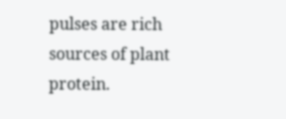pulses are rich sources of plant protein.